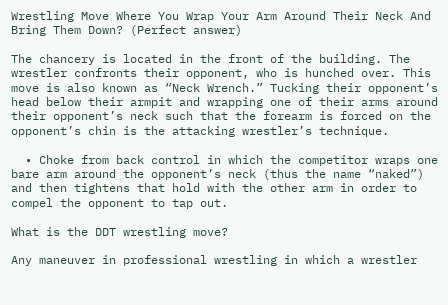Wrestling Move Where You Wrap Your Arm Around Their Neck And Bring Them Down? (Perfect answer)

The chancery is located in the front of the building. The wrestler confronts their opponent, who is hunched over. This move is also known as “Neck Wrench.” Tucking their opponent’s head below their armpit and wrapping one of their arms around their opponent’s neck such that the forearm is forced on the opponent’s chin is the attacking wrestler’s technique.

  • Choke from back control in which the competitor wraps one bare arm around the opponent’s neck (thus the name “naked”) and then tightens that hold with the other arm in order to compel the opponent to tap out.

What is the DDT wrestling move?

Any maneuver in professional wrestling in which a wrestler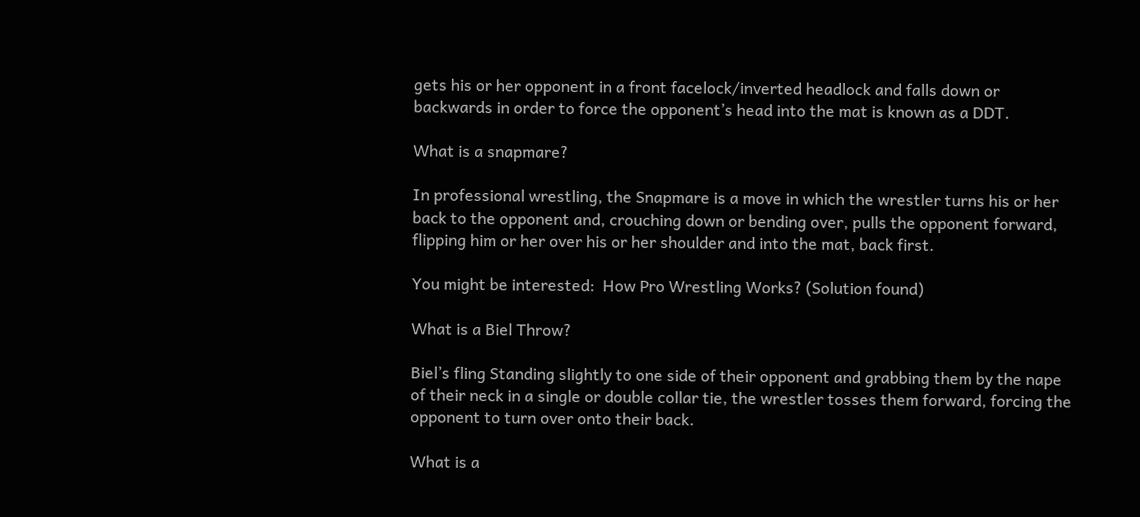gets his or her opponent in a front facelock/inverted headlock and falls down or backwards in order to force the opponent’s head into the mat is known as a DDT.

What is a snapmare?

In professional wrestling, the Snapmare is a move in which the wrestler turns his or her back to the opponent and, crouching down or bending over, pulls the opponent forward, flipping him or her over his or her shoulder and into the mat, back first.

You might be interested:  How Pro Wrestling Works? (Solution found)

What is a Biel Throw?

Biel’s fling Standing slightly to one side of their opponent and grabbing them by the nape of their neck in a single or double collar tie, the wrestler tosses them forward, forcing the opponent to turn over onto their back.

What is a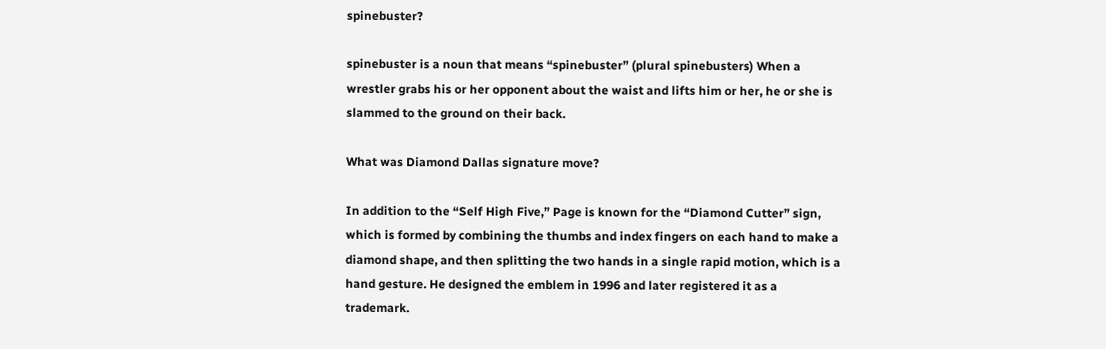spinebuster?

spinebuster is a noun that means “spinebuster” (plural spinebusters) When a wrestler grabs his or her opponent about the waist and lifts him or her, he or she is slammed to the ground on their back.

What was Diamond Dallas signature move?

In addition to the “Self High Five,” Page is known for the “Diamond Cutter” sign, which is formed by combining the thumbs and index fingers on each hand to make a diamond shape, and then splitting the two hands in a single rapid motion, which is a hand gesture. He designed the emblem in 1996 and later registered it as a trademark.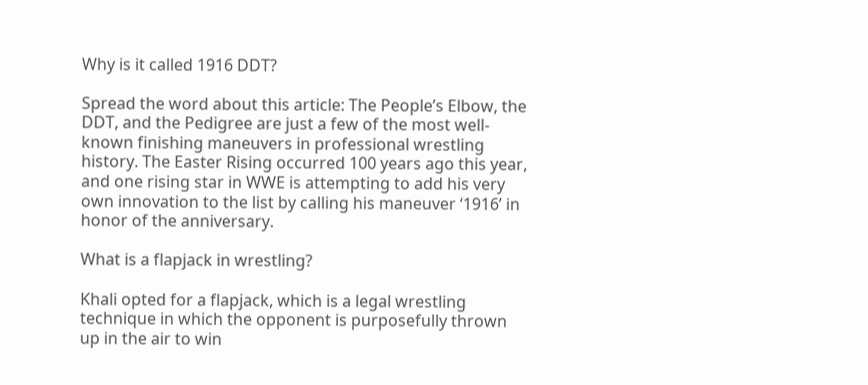Why is it called 1916 DDT?

Spread the word about this article: The People’s Elbow, the DDT, and the Pedigree are just a few of the most well-known finishing maneuvers in professional wrestling history. The Easter Rising occurred 100 years ago this year, and one rising star in WWE is attempting to add his very own innovation to the list by calling his maneuver ‘1916’ in honor of the anniversary.

What is a flapjack in wrestling?

Khali opted for a flapjack, which is a legal wrestling technique in which the opponent is purposefully thrown up in the air to win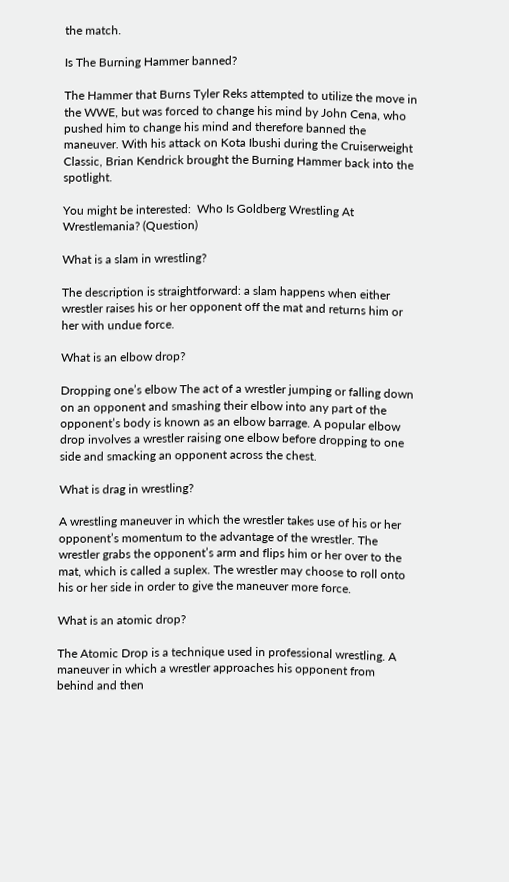the match.

Is The Burning Hammer banned?

The Hammer that Burns Tyler Reks attempted to utilize the move in the WWE, but was forced to change his mind by John Cena, who pushed him to change his mind and therefore banned the maneuver. With his attack on Kota Ibushi during the Cruiserweight Classic, Brian Kendrick brought the Burning Hammer back into the spotlight.

You might be interested:  Who Is Goldberg Wrestling At Wrestlemania? (Question)

What is a slam in wrestling?

The description is straightforward: a slam happens when either wrestler raises his or her opponent off the mat and returns him or her with undue force.

What is an elbow drop?

Dropping one’s elbow The act of a wrestler jumping or falling down on an opponent and smashing their elbow into any part of the opponent’s body is known as an elbow barrage. A popular elbow drop involves a wrestler raising one elbow before dropping to one side and smacking an opponent across the chest.

What is drag in wrestling?

A wrestling maneuver in which the wrestler takes use of his or her opponent’s momentum to the advantage of the wrestler. The wrestler grabs the opponent’s arm and flips him or her over to the mat, which is called a suplex. The wrestler may choose to roll onto his or her side in order to give the maneuver more force.

What is an atomic drop?

The Atomic Drop is a technique used in professional wrestling. A maneuver in which a wrestler approaches his opponent from behind and then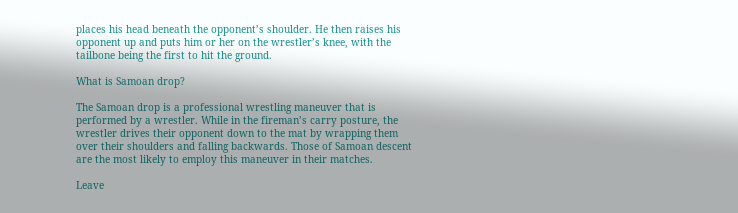places his head beneath the opponent’s shoulder. He then raises his opponent up and puts him or her on the wrestler’s knee, with the tailbone being the first to hit the ground.

What is Samoan drop?

The Samoan drop is a professional wrestling maneuver that is performed by a wrestler. While in the fireman’s carry posture, the wrestler drives their opponent down to the mat by wrapping them over their shoulders and falling backwards. Those of Samoan descent are the most likely to employ this maneuver in their matches.

Leave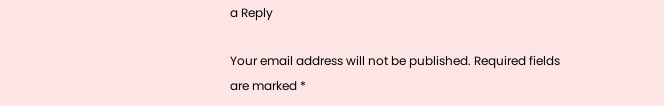a Reply

Your email address will not be published. Required fields are marked *